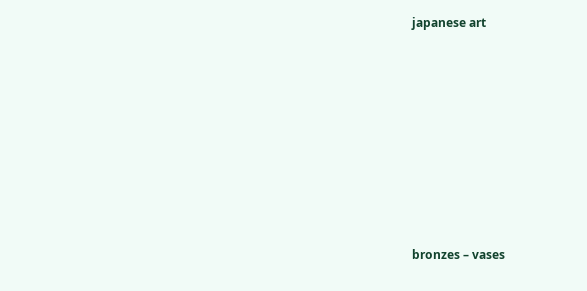japanese art








bronzes – vases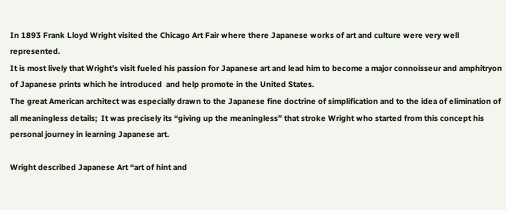In 1893 Frank Lloyd Wright visited the Chicago Art Fair where there Japanese works of art and culture were very well represented.
It is most lively that Wright’s visit fueled his passion for Japanese art and lead him to become a major connoisseur and amphitryon of Japanese prints which he introduced  and help promote in the United States.
The great American architect was especially drawn to the Japanese fine doctrine of simplification and to the idea of elimination of all meaningless details;  It was precisely its “giving up the meaningless” that stroke Wright who started from this concept his personal journey in learning Japanese art.

Wright described Japanese Art “art of hint and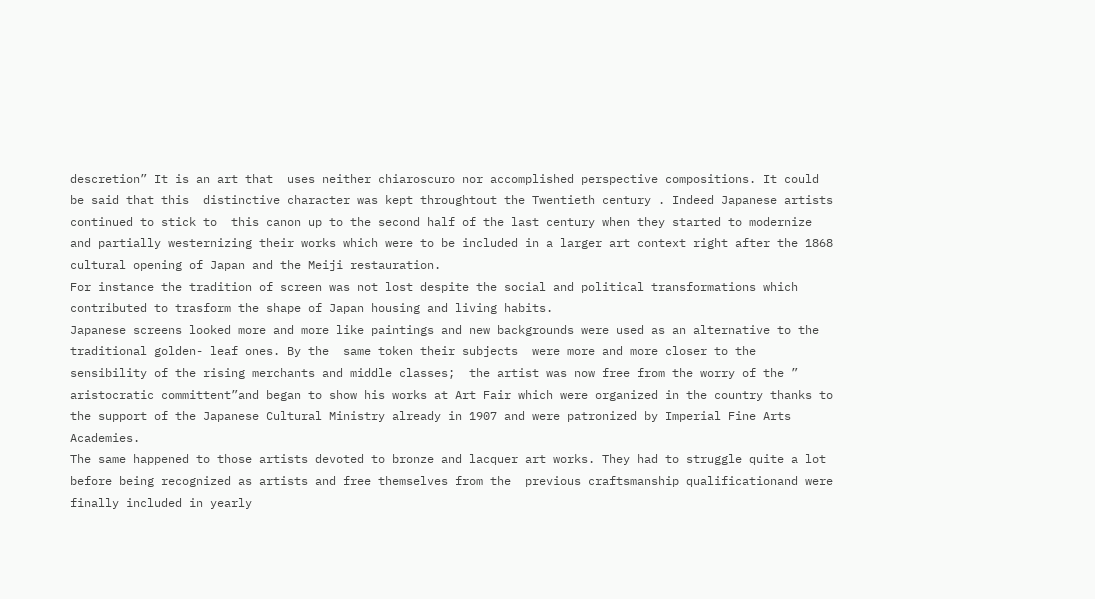descretion” It is an art that  uses neither chiaroscuro nor accomplished perspective compositions. It could be said that this  distinctive character was kept throughtout the Twentieth century . Indeed Japanese artists continued to stick to  this canon up to the second half of the last century when they started to modernize and partially westernizing their works which were to be included in a larger art context right after the 1868 cultural opening of Japan and the Meiji restauration.
For instance the tradition of screen was not lost despite the social and political transformations which contributed to trasform the shape of Japan housing and living habits.
Japanese screens looked more and more like paintings and new backgrounds were used as an alternative to the traditional golden- leaf ones. By the  same token their subjects  were more and more closer to the sensibility of the rising merchants and middle classes;  the artist was now free from the worry of the ” aristocratic committent”and began to show his works at Art Fair which were organized in the country thanks to the support of the Japanese Cultural Ministry already in 1907 and were patronized by Imperial Fine Arts Academies.
The same happened to those artists devoted to bronze and lacquer art works. They had to struggle quite a lot before being recognized as artists and free themselves from the  previous craftsmanship qualificationand were finally included in yearly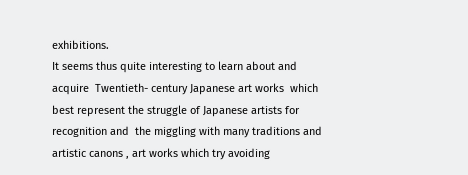exhibitions.
It seems thus quite interesting to learn about and acquire  Twentieth- century Japanese art works  which best represent the struggle of Japanese artists for recognition and  the miggling with many traditions and artistic canons , art works which try avoiding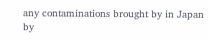any contaminations brought by in Japan by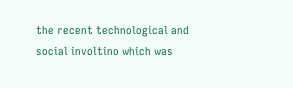the recent technological and social involtino which was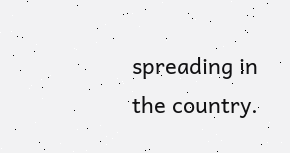spreading in the country.